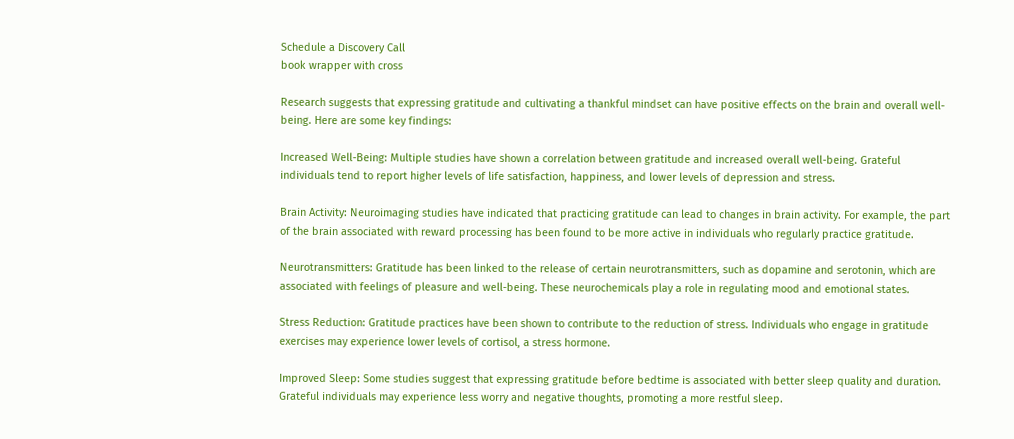Schedule a Discovery Call
book wrapper with cross

Research suggests that expressing gratitude and cultivating a thankful mindset can have positive effects on the brain and overall well-being. Here are some key findings:

Increased Well-Being: Multiple studies have shown a correlation between gratitude and increased overall well-being. Grateful individuals tend to report higher levels of life satisfaction, happiness, and lower levels of depression and stress.

Brain Activity: Neuroimaging studies have indicated that practicing gratitude can lead to changes in brain activity. For example, the part of the brain associated with reward processing has been found to be more active in individuals who regularly practice gratitude.

Neurotransmitters: Gratitude has been linked to the release of certain neurotransmitters, such as dopamine and serotonin, which are associated with feelings of pleasure and well-being. These neurochemicals play a role in regulating mood and emotional states.

Stress Reduction: Gratitude practices have been shown to contribute to the reduction of stress. Individuals who engage in gratitude exercises may experience lower levels of cortisol, a stress hormone.

Improved Sleep: Some studies suggest that expressing gratitude before bedtime is associated with better sleep quality and duration. Grateful individuals may experience less worry and negative thoughts, promoting a more restful sleep.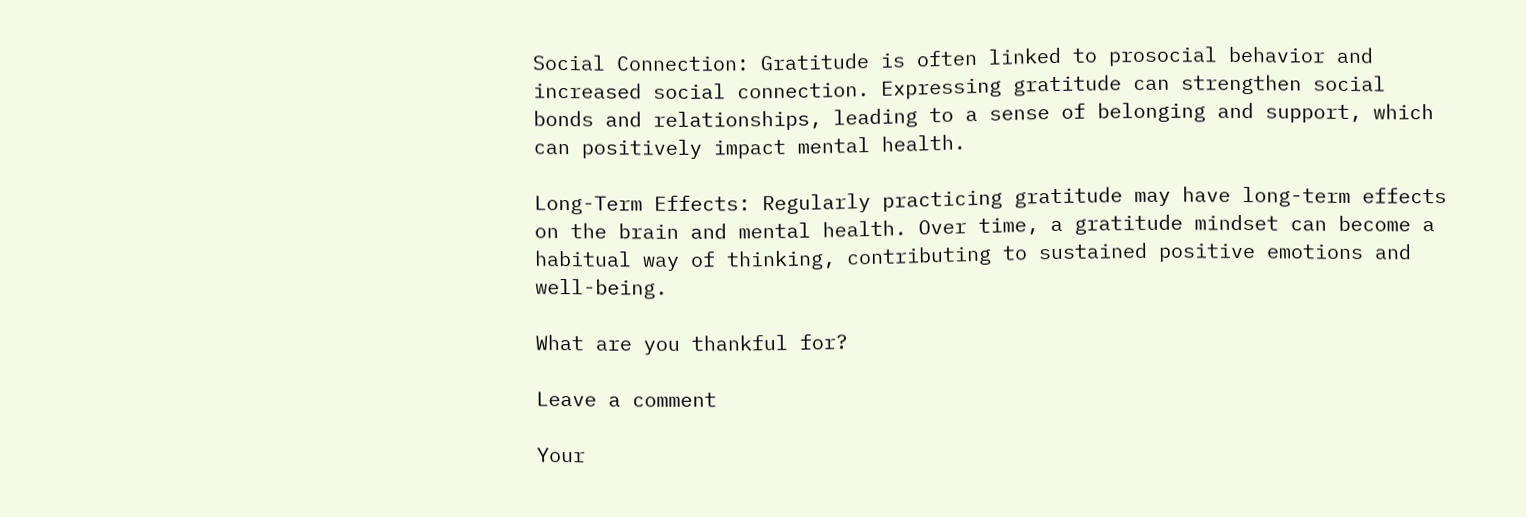Social Connection: Gratitude is often linked to prosocial behavior and increased social connection. Expressing gratitude can strengthen social bonds and relationships, leading to a sense of belonging and support, which can positively impact mental health.

Long-Term Effects: Regularly practicing gratitude may have long-term effects on the brain and mental health. Over time, a gratitude mindset can become a habitual way of thinking, contributing to sustained positive emotions and well-being.

What are you thankful for?

Leave a comment

Your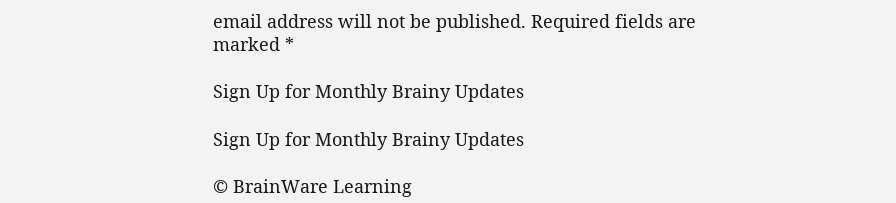email address will not be published. Required fields are marked *

Sign Up for Monthly Brainy Updates

Sign Up for Monthly Brainy Updates

© BrainWare Learning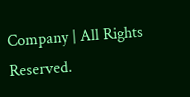Company | All Rights Reserved.